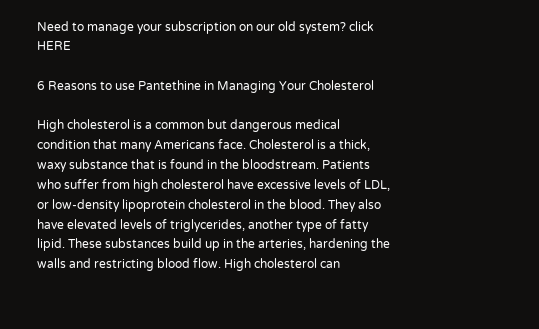Need to manage your subscription on our old system? click HERE

6 Reasons to use Pantethine in Managing Your Cholesterol

High cholesterol is a common but dangerous medical condition that many Americans face. Cholesterol is a thick, waxy substance that is found in the bloodstream. Patients who suffer from high cholesterol have excessive levels of LDL, or low-density lipoprotein cholesterol in the blood. They also have elevated levels of triglycerides, another type of fatty lipid. These substances build up in the arteries, hardening the walls and restricting blood flow. High cholesterol can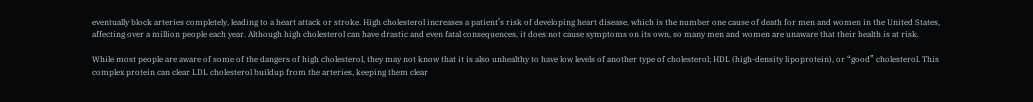eventually block arteries completely, leading to a heart attack or stroke. High cholesterol increases a patient’s risk of developing heart disease, which is the number one cause of death for men and women in the United States, affecting over a million people each year. Although high cholesterol can have drastic and even fatal consequences, it does not cause symptoms on its own, so many men and women are unaware that their health is at risk.

While most people are aware of some of the dangers of high cholesterol, they may not know that it is also unhealthy to have low levels of another type of cholesterol; HDL (high-density lipoprotein), or “good” cholesterol. This complex protein can clear LDL cholesterol buildup from the arteries, keeping them clear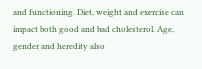and functioning. Diet, weight and exercise can impact both good and bad cholesterol. Age, gender and heredity also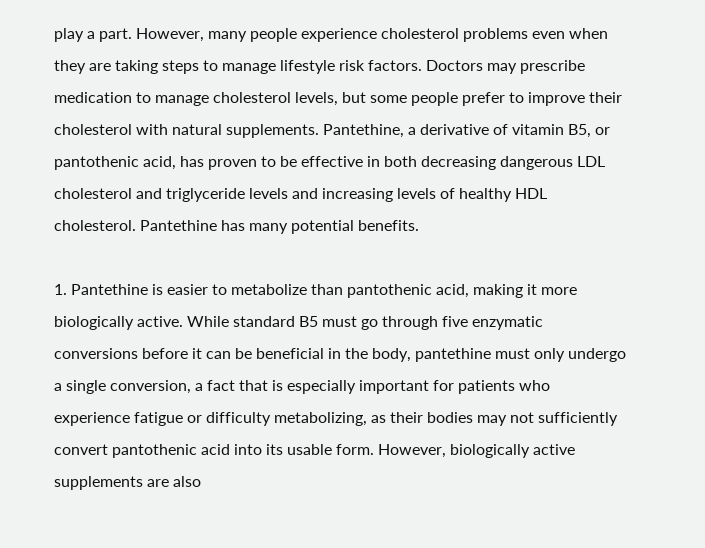play a part. However, many people experience cholesterol problems even when they are taking steps to manage lifestyle risk factors. Doctors may prescribe medication to manage cholesterol levels, but some people prefer to improve their cholesterol with natural supplements. Pantethine, a derivative of vitamin B5, or pantothenic acid, has proven to be effective in both decreasing dangerous LDL cholesterol and triglyceride levels and increasing levels of healthy HDL cholesterol. Pantethine has many potential benefits.

1. Pantethine is easier to metabolize than pantothenic acid, making it more biologically active. While standard B5 must go through five enzymatic conversions before it can be beneficial in the body, pantethine must only undergo a single conversion, a fact that is especially important for patients who experience fatigue or difficulty metabolizing, as their bodies may not sufficiently convert pantothenic acid into its usable form. However, biologically active supplements are also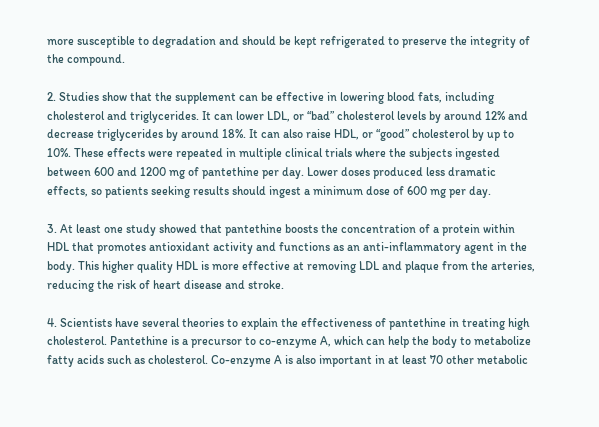more susceptible to degradation and should be kept refrigerated to preserve the integrity of the compound.

2. Studies show that the supplement can be effective in lowering blood fats, including cholesterol and triglycerides. It can lower LDL, or “bad” cholesterol levels by around 12% and decrease triglycerides by around 18%. It can also raise HDL, or “good” cholesterol by up to 10%. These effects were repeated in multiple clinical trials where the subjects ingested between 600 and 1200 mg of pantethine per day. Lower doses produced less dramatic effects, so patients seeking results should ingest a minimum dose of 600 mg per day.

3. At least one study showed that pantethine boosts the concentration of a protein within HDL that promotes antioxidant activity and functions as an anti-inflammatory agent in the body. This higher quality HDL is more effective at removing LDL and plaque from the arteries, reducing the risk of heart disease and stroke.

4. Scientists have several theories to explain the effectiveness of pantethine in treating high cholesterol. Pantethine is a precursor to co-enzyme A, which can help the body to metabolize fatty acids such as cholesterol. Co-enzyme A is also important in at least 70 other metabolic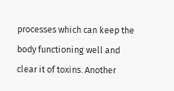processes which can keep the body functioning well and clear it of toxins. Another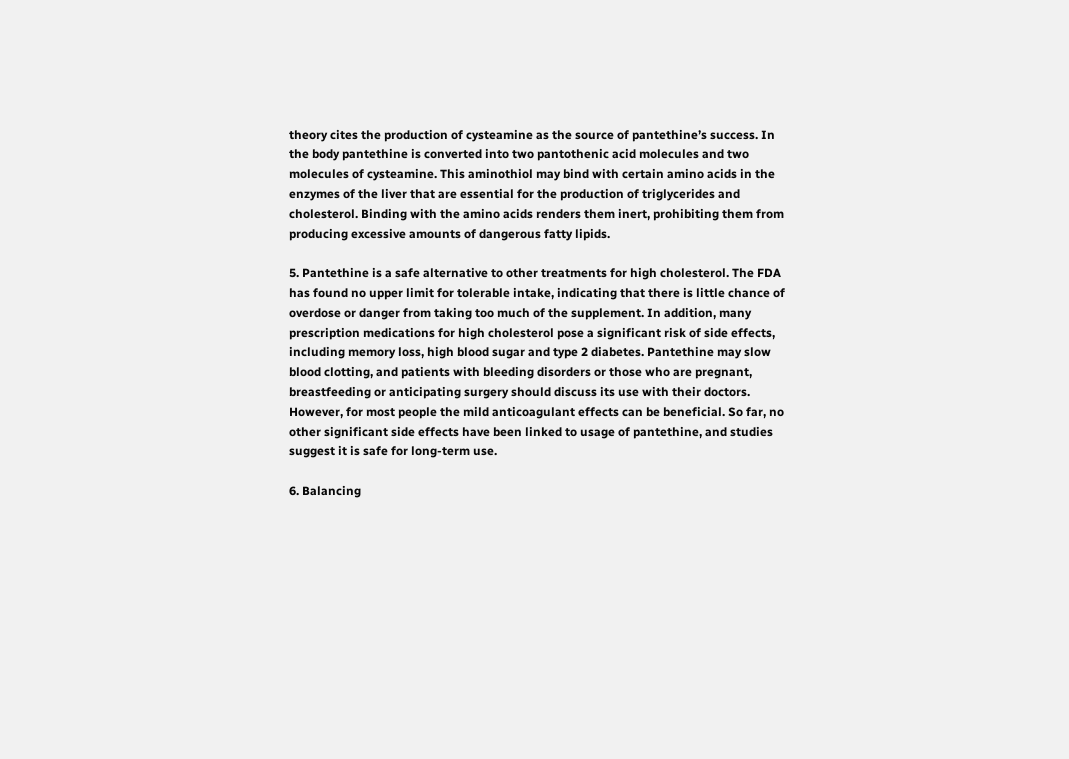theory cites the production of cysteamine as the source of pantethine’s success. In the body pantethine is converted into two pantothenic acid molecules and two molecules of cysteamine. This aminothiol may bind with certain amino acids in the enzymes of the liver that are essential for the production of triglycerides and cholesterol. Binding with the amino acids renders them inert, prohibiting them from producing excessive amounts of dangerous fatty lipids.

5. Pantethine is a safe alternative to other treatments for high cholesterol. The FDA has found no upper limit for tolerable intake, indicating that there is little chance of overdose or danger from taking too much of the supplement. In addition, many prescription medications for high cholesterol pose a significant risk of side effects, including memory loss, high blood sugar and type 2 diabetes. Pantethine may slow blood clotting, and patients with bleeding disorders or those who are pregnant, breastfeeding or anticipating surgery should discuss its use with their doctors. However, for most people the mild anticoagulant effects can be beneficial. So far, no other significant side effects have been linked to usage of pantethine, and studies suggest it is safe for long-term use.

6. Balancing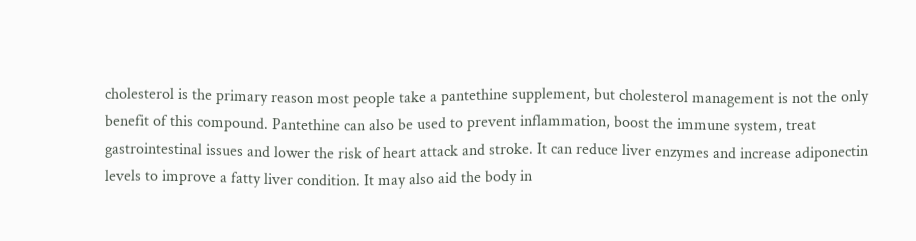cholesterol is the primary reason most people take a pantethine supplement, but cholesterol management is not the only benefit of this compound. Pantethine can also be used to prevent inflammation, boost the immune system, treat gastrointestinal issues and lower the risk of heart attack and stroke. It can reduce liver enzymes and increase adiponectin levels to improve a fatty liver condition. It may also aid the body in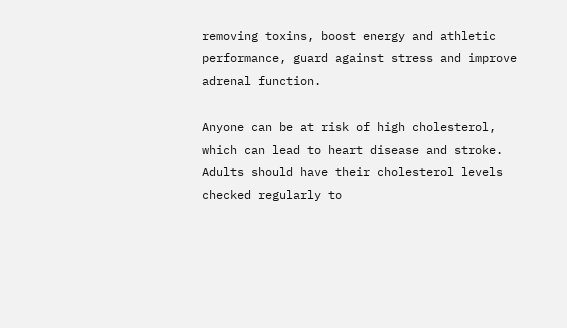removing toxins, boost energy and athletic performance, guard against stress and improve adrenal function.

Anyone can be at risk of high cholesterol, which can lead to heart disease and stroke. Adults should have their cholesterol levels checked regularly to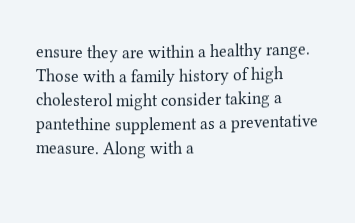ensure they are within a healthy range. Those with a family history of high cholesterol might consider taking a pantethine supplement as a preventative measure. Along with a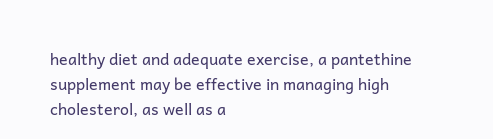healthy diet and adequate exercise, a pantethine supplement may be effective in managing high cholesterol, as well as a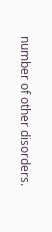number of other disorders.